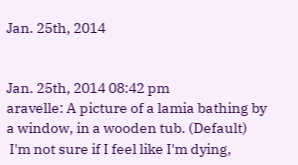Jan. 25th, 2014


Jan. 25th, 2014 08:42 pm
aravelle: A picture of a lamia bathing by a window, in a wooden tub. (Default)
 I'm not sure if I feel like I'm dying,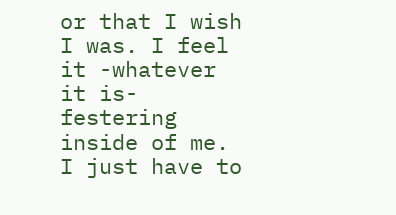or that I wish I was. I feel it -whatever it is- festering inside of me. I just have to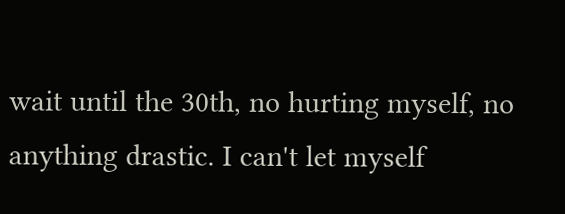wait until the 30th, no hurting myself, no anything drastic. I can't let myself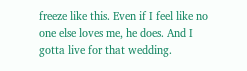freeze like this. Even if I feel like no one else loves me, he does. And I gotta live for that wedding.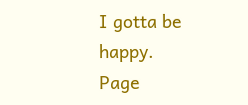I gotta be happy.
Page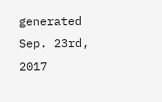generated Sep. 23rd, 2017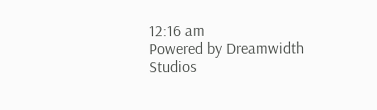12:16 am
Powered by Dreamwidth Studios